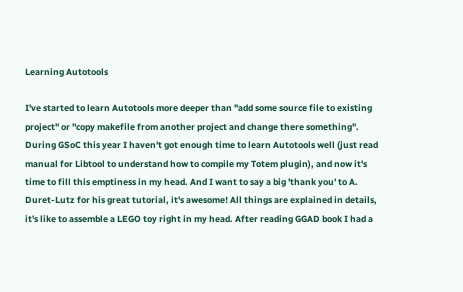Learning Autotools

I've started to learn Autotools more deeper than "add some source file to existing project" or "copy makefile from another project and change there something". During GSoC this year I haven't got enough time to learn Autotools well (just read manual for Libtool to understand how to compile my Totem plugin), and now it's time to fill this emptiness in my head. And I want to say a big 'thank you' to A. Duret-Lutz for his great tutorial, it's awesome! All things are explained in details, it's like to assemble a LEGO toy right in my head. After reading GGAD book I had a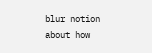blur notion about how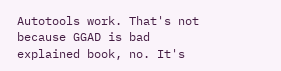Autotools work. That's not because GGAD is bad explained book, no. It's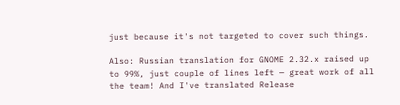just because it's not targeted to cover such things.

Also: Russian translation for GNOME 2.32.x raised up to 99%, just couple of lines left — great work of all the team! And I've translated Release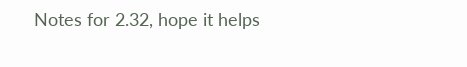Notes for 2.32, hope it helps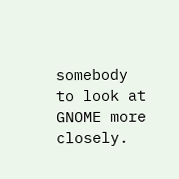somebody to look at GNOME more closely.